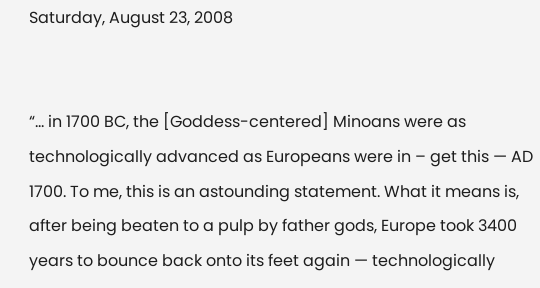Saturday, August 23, 2008


“… in 1700 BC, the [Goddess-centered] Minoans were as technologically advanced as Europeans were in – get this — AD 1700. To me, this is an astounding statement. What it means is, after being beaten to a pulp by father gods, Europe took 3400 years to bounce back onto its feet again — technologically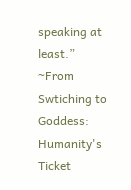speaking at least.”
~From Swtiching to Goddess: Humanity's Ticket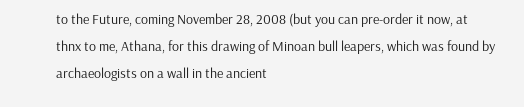to the Future, coming November 28, 2008 (but you can pre-order it now, at
thnx to me, Athana, for this drawing of Minoan bull leapers, which was found by archaeologists on a wall in the ancient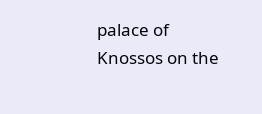palace of Knossos on the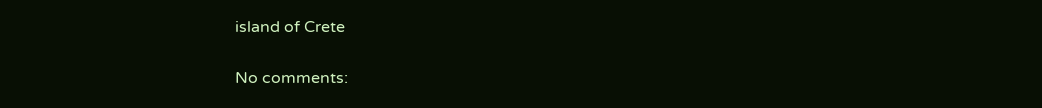island of Crete

No comments: